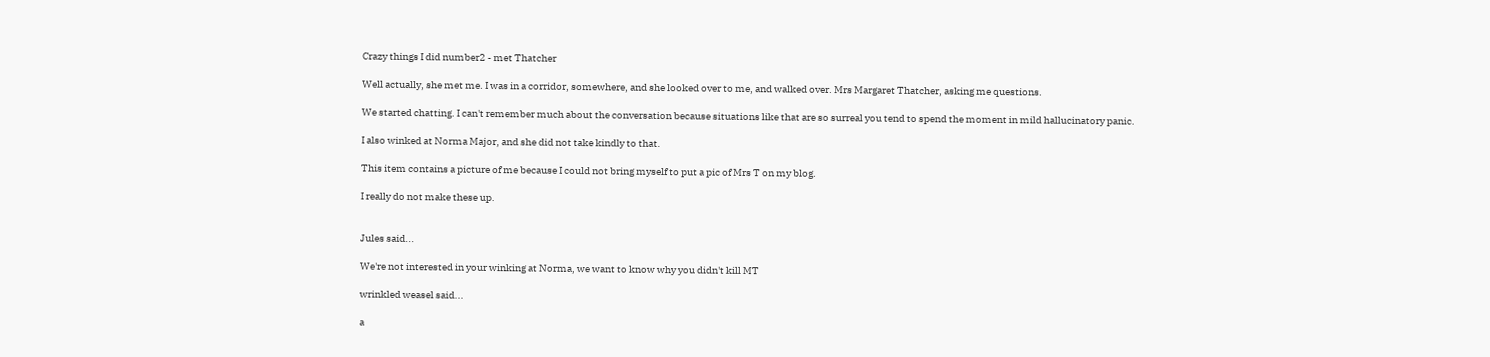Crazy things I did number2 - met Thatcher

Well actually, she met me. I was in a corridor, somewhere, and she looked over to me, and walked over. Mrs Margaret Thatcher, asking me questions.

We started chatting. I can't remember much about the conversation because situations like that are so surreal you tend to spend the moment in mild hallucinatory panic.

I also winked at Norma Major, and she did not take kindly to that.

This item contains a picture of me because I could not bring myself to put a pic of Mrs T on my blog.

I really do not make these up.


Jules said...

We're not interested in your winking at Norma, we want to know why you didn't kill MT

wrinkled weasel said...

a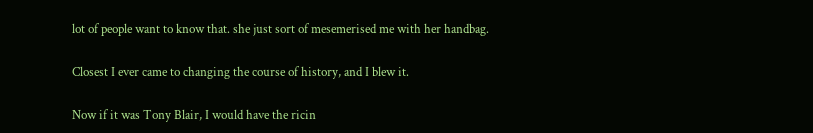lot of people want to know that. she just sort of mesemerised me with her handbag.

Closest I ever came to changing the course of history, and I blew it.

Now if it was Tony Blair, I would have the ricin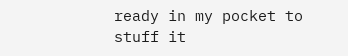ready in my pocket to stuff it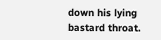down his lying bastard throat.